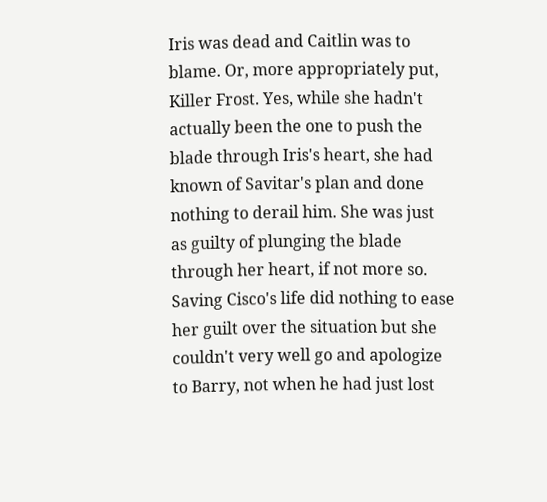Iris was dead and Caitlin was to blame. Or, more appropriately put, Killer Frost. Yes, while she hadn't actually been the one to push the blade through Iris's heart, she had known of Savitar's plan and done nothing to derail him. She was just as guilty of plunging the blade through her heart, if not more so. Saving Cisco's life did nothing to ease her guilt over the situation but she couldn't very well go and apologize to Barry, not when he had just lost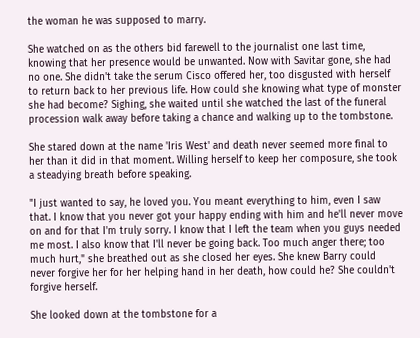the woman he was supposed to marry.

She watched on as the others bid farewell to the journalist one last time, knowing that her presence would be unwanted. Now with Savitar gone, she had no one. She didn't take the serum Cisco offered her, too disgusted with herself to return back to her previous life. How could she knowing what type of monster she had become? Sighing, she waited until she watched the last of the funeral procession walk away before taking a chance and walking up to the tombstone.

She stared down at the name 'Iris West' and death never seemed more final to her than it did in that moment. Willing herself to keep her composure, she took a steadying breath before speaking.

"I just wanted to say, he loved you. You meant everything to him, even I saw that. I know that you never got your happy ending with him and he'll never move on and for that I'm truly sorry. I know that I left the team when you guys needed me most. I also know that I'll never be going back. Too much anger there; too much hurt," she breathed out as she closed her eyes. She knew Barry could never forgive her for her helping hand in her death, how could he? She couldn't forgive herself.

She looked down at the tombstone for a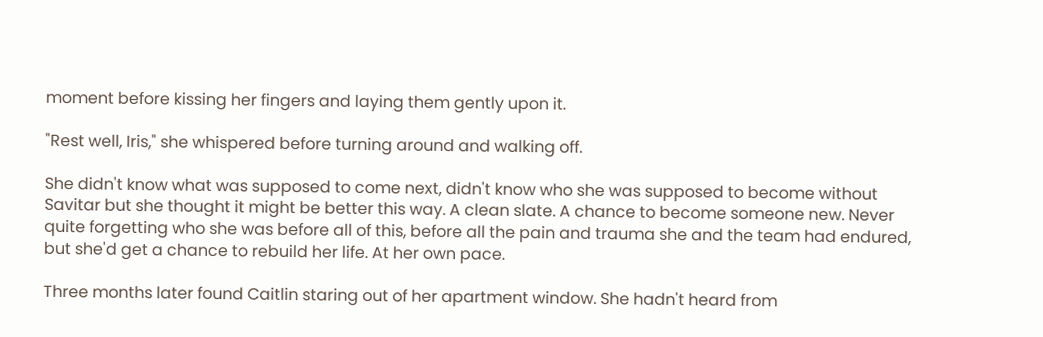moment before kissing her fingers and laying them gently upon it.

"Rest well, Iris," she whispered before turning around and walking off.

She didn't know what was supposed to come next, didn't know who she was supposed to become without Savitar but she thought it might be better this way. A clean slate. A chance to become someone new. Never quite forgetting who she was before all of this, before all the pain and trauma she and the team had endured, but she'd get a chance to rebuild her life. At her own pace.

Three months later found Caitlin staring out of her apartment window. She hadn't heard from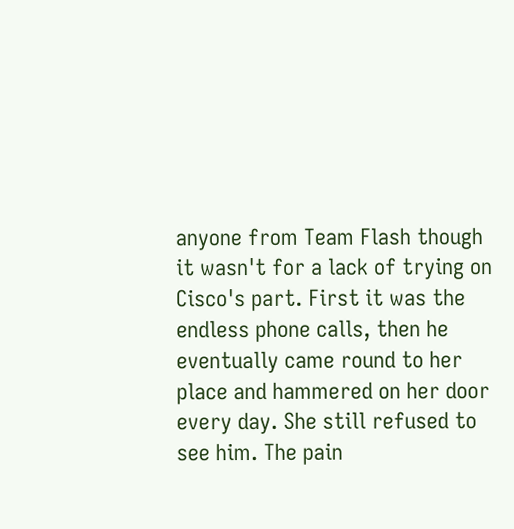anyone from Team Flash though it wasn't for a lack of trying on Cisco's part. First it was the endless phone calls, then he eventually came round to her place and hammered on her door every day. She still refused to see him. The pain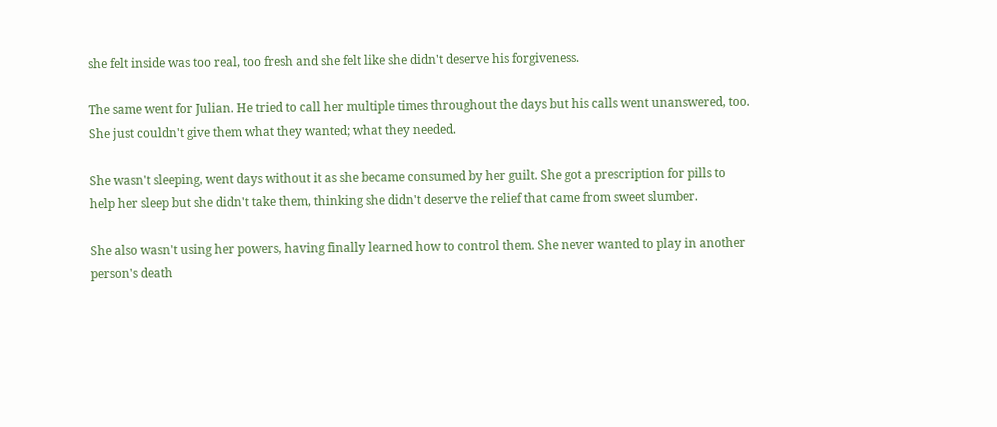she felt inside was too real, too fresh and she felt like she didn't deserve his forgiveness.

The same went for Julian. He tried to call her multiple times throughout the days but his calls went unanswered, too. She just couldn't give them what they wanted; what they needed.

She wasn't sleeping, went days without it as she became consumed by her guilt. She got a prescription for pills to help her sleep but she didn't take them, thinking she didn't deserve the relief that came from sweet slumber.

She also wasn't using her powers, having finally learned how to control them. She never wanted to play in another person's death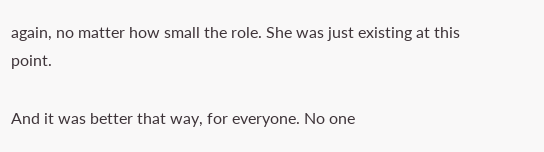again, no matter how small the role. She was just existing at this point.

And it was better that way, for everyone. No one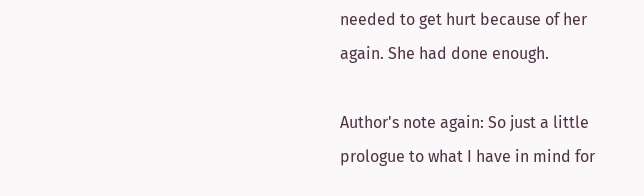needed to get hurt because of her again. She had done enough.

Author's note again: So just a little prologue to what I have in mind for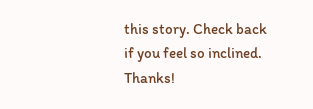this story. Check back if you feel so inclined. Thanks!